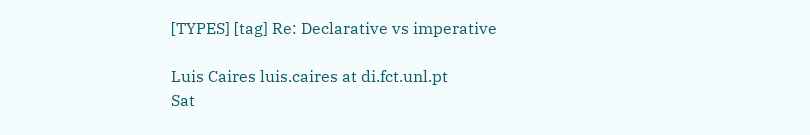[TYPES] [tag] Re: Declarative vs imperative

Luis Caires luis.caires at di.fct.unl.pt
Sat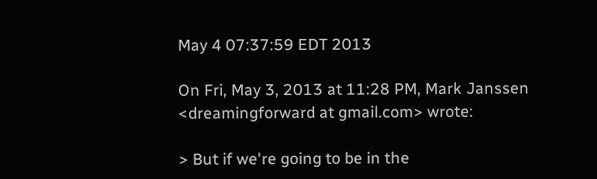May 4 07:37:59 EDT 2013

On Fri, May 3, 2013 at 11:28 PM, Mark Janssen <dreamingforward at gmail.com> wrote:

> But if we're going to be in the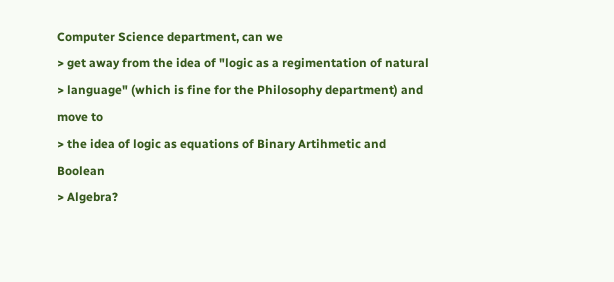Computer Science department, can we
> get away from the idea of "logic as a regimentation of natural
> language" (which is fine for the Philosophy department) and move to
> the idea of logic as equations of Binary Artihmetic and Boolean
> Algebra?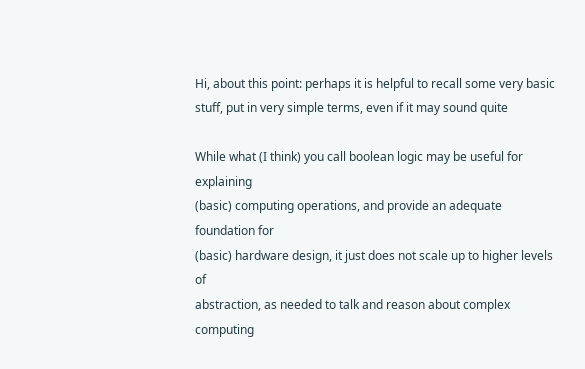Hi, about this point: perhaps it is helpful to recall some very basic
stuff, put in very simple terms, even if it may sound quite

While what (I think) you call boolean logic may be useful for explaining
(basic) computing operations, and provide an adequate foundation for
(basic) hardware design, it just does not scale up to higher levels of
abstraction, as needed to talk and reason about complex computing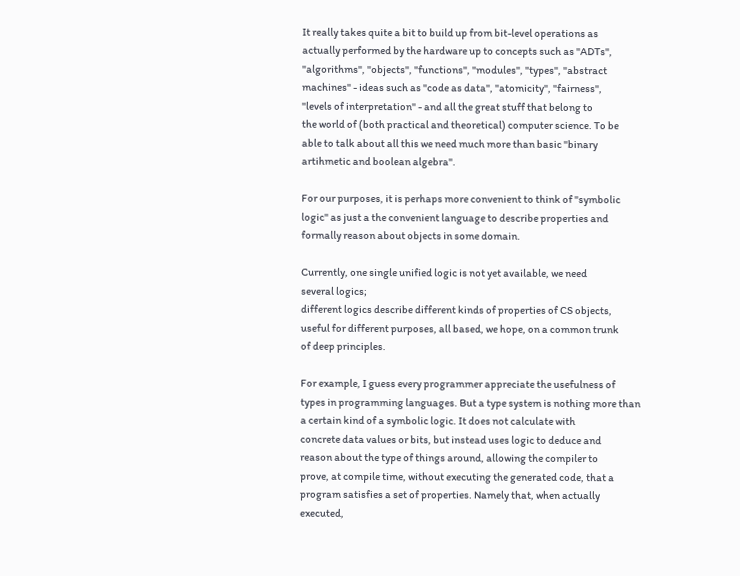It really takes quite a bit to build up from bit-level operations as
actually performed by the hardware up to concepts such as "ADTs",
"algorithms", "objects", "functions", "modules", "types", "abstract
machines" - ideas such as "code as data", "atomicity", "fairness",
"levels of interpretation" - and all the great stuff that belong to
the world of (both practical and theoretical) computer science. To be
able to talk about all this we need much more than basic "binary
artihmetic and boolean algebra".

For our purposes, it is perhaps more convenient to think of "symbolic
logic" as just a the convenient language to describe properties and
formally reason about objects in some domain.

Currently, one single unified logic is not yet available, we need
several logics;
different logics describe different kinds of properties of CS objects,
useful for different purposes, all based, we hope, on a common trunk
of deep principles.

For example, I guess every programmer appreciate the usefulness of
types in programming languages. But a type system is nothing more than
a certain kind of a symbolic logic. It does not calculate with
concrete data values or bits, but instead uses logic to deduce and
reason about the type of things around, allowing the compiler to
prove, at compile time, without executing the generated code, that a
program satisfies a set of properties. Namely that, when actually
executed,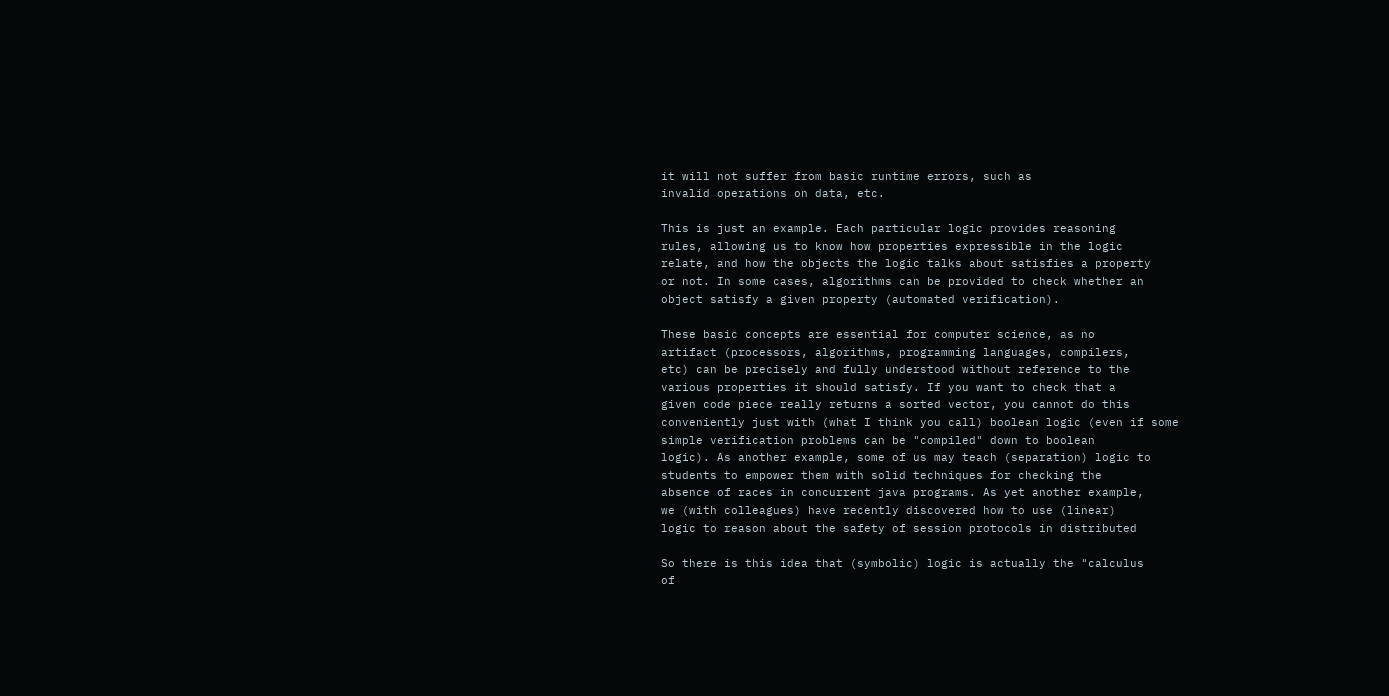it will not suffer from basic runtime errors, such as
invalid operations on data, etc.

This is just an example. Each particular logic provides reasoning
rules, allowing us to know how properties expressible in the logic
relate, and how the objects the logic talks about satisfies a property
or not. In some cases, algorithms can be provided to check whether an
object satisfy a given property (automated verification).

These basic concepts are essential for computer science, as no
artifact (processors, algorithms, programming languages, compilers,
etc) can be precisely and fully understood without reference to the
various properties it should satisfy. If you want to check that a
given code piece really returns a sorted vector, you cannot do this
conveniently just with (what I think you call) boolean logic (even if some
simple verification problems can be "compiled" down to boolean
logic). As another example, some of us may teach (separation) logic to
students to empower them with solid techniques for checking the
absence of races in concurrent java programs. As yet another example,
we (with colleagues) have recently discovered how to use (linear)
logic to reason about the safety of session protocols in distributed

So there is this idea that (symbolic) logic is actually the "calculus
of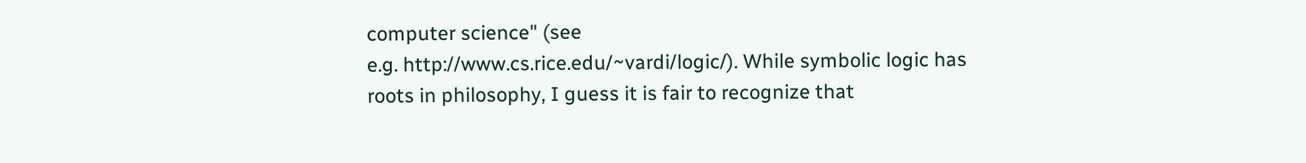computer science" (see
e.g. http://www.cs.rice.edu/~vardi/logic/). While symbolic logic has
roots in philosophy, I guess it is fair to recognize that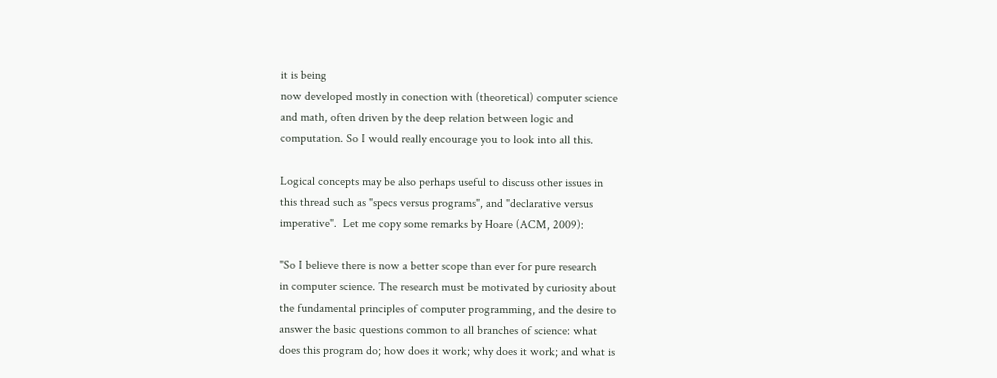it is being
now developed mostly in conection with (theoretical) computer science
and math, often driven by the deep relation between logic and
computation. So I would really encourage you to look into all this.

Logical concepts may be also perhaps useful to discuss other issues in
this thread such as "specs versus programs", and "declarative versus
imperative".  Let me copy some remarks by Hoare (ACM, 2009):

"So I believe there is now a better scope than ever for pure research
in computer science. The research must be motivated by curiosity about
the fundamental principles of computer programming, and the desire to
answer the basic questions common to all branches of science: what
does this program do; how does it work; why does it work; and what is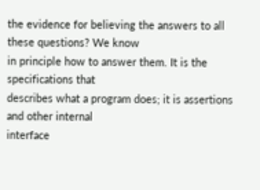the evidence for believing the answers to all these questions? We know
in principle how to answer them. It is the specifications that
describes what a program does; it is assertions and other internal
interface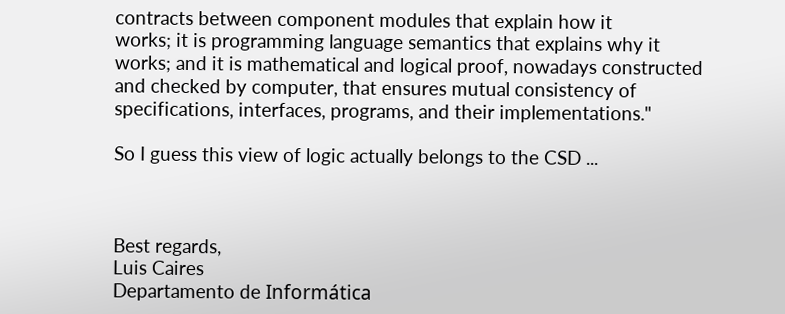contracts between component modules that explain how it
works; it is programming language semantics that explains why it
works; and it is mathematical and logical proof, nowadays constructed
and checked by computer, that ensures mutual consistency of
specifications, interfaces, programs, and their implementations."

So I guess this view of logic actually belongs to the CSD ...



Best regards,
Luis Caires
Departamento de Informática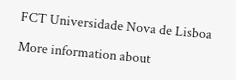FCT Universidade Nova de Lisboa

More information about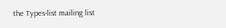the Types-list mailing list